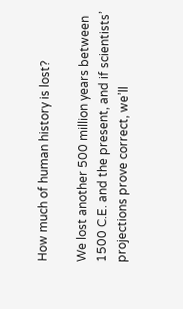How much of human history is lost?

We lost another 500 million years between 1500 C.E. and the present, and if scientists’ projections prove correct, we’ll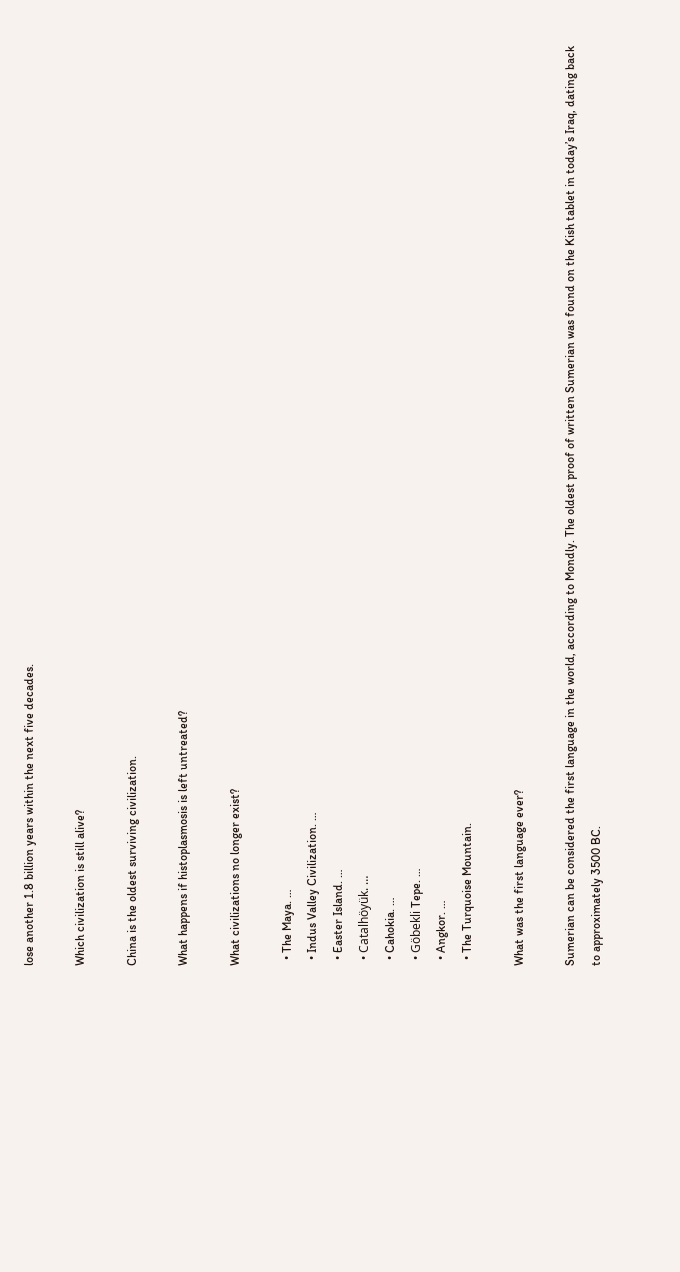lose another 1.8 billion years within the next five decades.

Which civilization is still alive?

China is the oldest surviving civilization.

What happens if histoplasmosis is left untreated?

What civilizations no longer exist?

  • The Maya. …
  • Indus Valley Civilization. …
  • Easter Island. …
  • Catalhöyük. …
  • Cahokia. …
  • Göbekli Tepe. …
  • Angkor. …
  • The Turquoise Mountain.

What was the first language ever?

Sumerian can be considered the first language in the world, according to Mondly. The oldest proof of written Sumerian was found on the Kish tablet in today’s Iraq, dating back to approximately 3500 BC.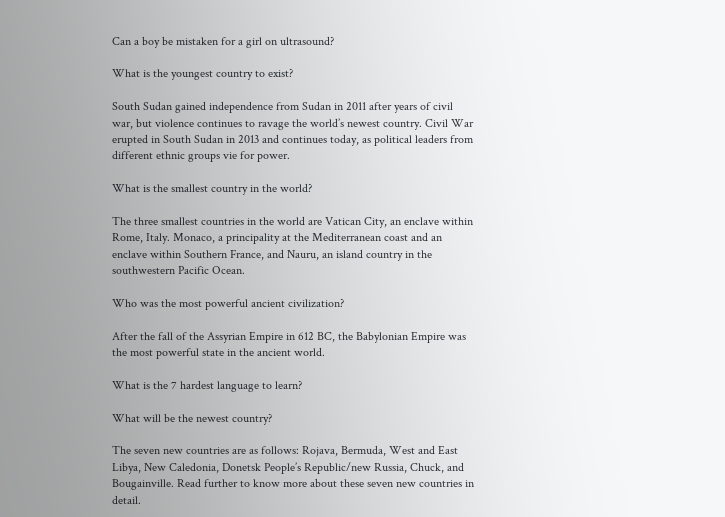Can a boy be mistaken for a girl on ultrasound?

What is the youngest country to exist?

South Sudan gained independence from Sudan in 2011 after years of civil war, but violence continues to ravage the world’s newest country. Civil War erupted in South Sudan in 2013 and continues today, as political leaders from different ethnic groups vie for power.

What is the smallest country in the world?

The three smallest countries in the world are Vatican City, an enclave within Rome, Italy. Monaco, a principality at the Mediterranean coast and an enclave within Southern France, and Nauru, an island country in the southwestern Pacific Ocean.

Who was the most powerful ancient civilization?

After the fall of the Assyrian Empire in 612 BC, the Babylonian Empire was the most powerful state in the ancient world.

What is the 7 hardest language to learn?

What will be the newest country?

The seven new countries are as follows: Rojava, Bermuda, West and East Libya, New Caledonia, Donetsk People’s Republic/new Russia, Chuck, and Bougainville. Read further to know more about these seven new countries in detail.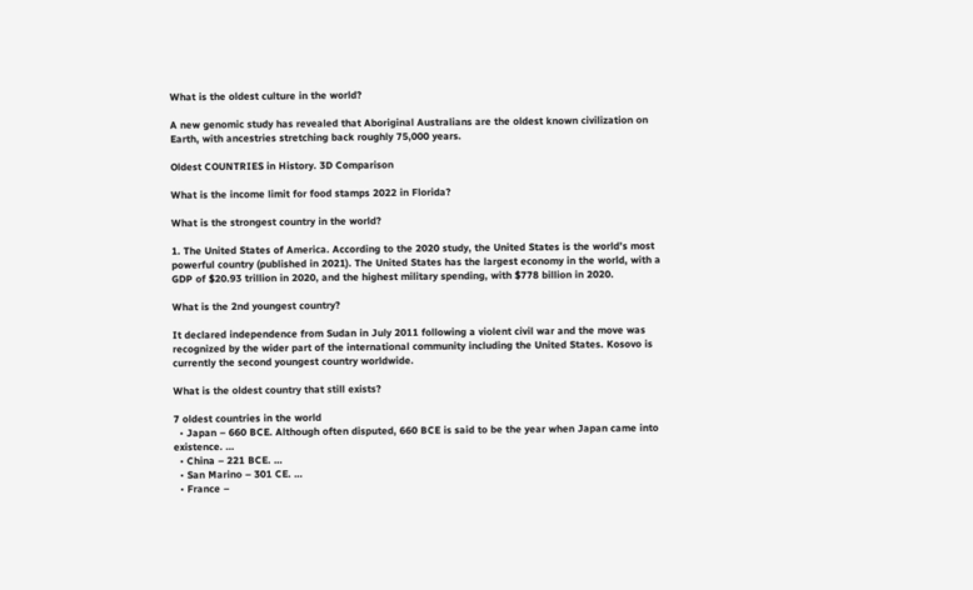What is the oldest culture in the world?

A new genomic study has revealed that Aboriginal Australians are the oldest known civilization on Earth, with ancestries stretching back roughly 75,000 years.

Oldest COUNTRIES in History. 3D Comparison

What is the income limit for food stamps 2022 in Florida?

What is the strongest country in the world?

1. The United States of America. According to the 2020 study, the United States is the world’s most powerful country (published in 2021). The United States has the largest economy in the world, with a GDP of $20.93 trillion in 2020, and the highest military spending, with $778 billion in 2020.

What is the 2nd youngest country?

It declared independence from Sudan in July 2011 following a violent civil war and the move was recognized by the wider part of the international community including the United States. Kosovo is currently the second youngest country worldwide.

What is the oldest country that still exists?

7 oldest countries in the world
  • Japan – 660 BCE. Although often disputed, 660 BCE is said to be the year when Japan came into existence. …
  • China – 221 BCE. …
  • San Marino – 301 CE. …
  • France –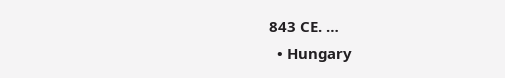843 CE. …
  • Hungary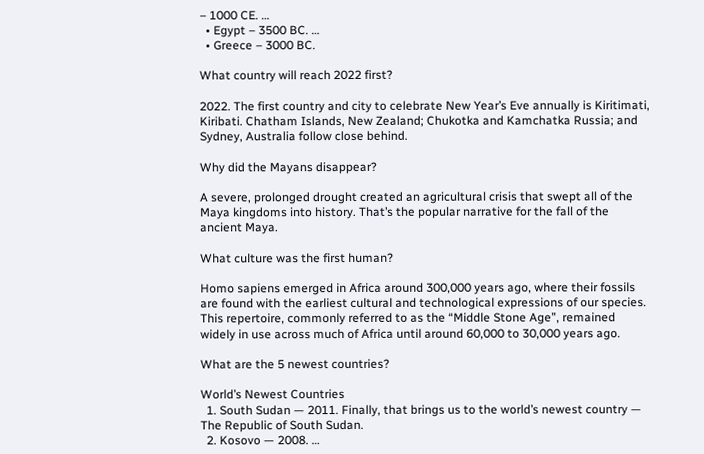– 1000 CE. …
  • Egypt – 3500 BC. …
  • Greece – 3000 BC.

What country will reach 2022 first?

2022. The first country and city to celebrate New Year’s Eve annually is Kiritimati, Kiribati. Chatham Islands, New Zealand; Chukotka and Kamchatka Russia; and Sydney, Australia follow close behind.

Why did the Mayans disappear?

A severe, prolonged drought created an agricultural crisis that swept all of the Maya kingdoms into history. That’s the popular narrative for the fall of the ancient Maya.

What culture was the first human?

Homo sapiens emerged in Africa around 300,000 years ago, where their fossils are found with the earliest cultural and technological expressions of our species. This repertoire, commonly referred to as the “Middle Stone Age”, remained widely in use across much of Africa until around 60,000 to 30,000 years ago.

What are the 5 newest countries?

World’s Newest Countries
  1. South Sudan — 2011. Finally, that brings us to the world’s newest country — The Republic of South Sudan.
  2. Kosovo — 2008. …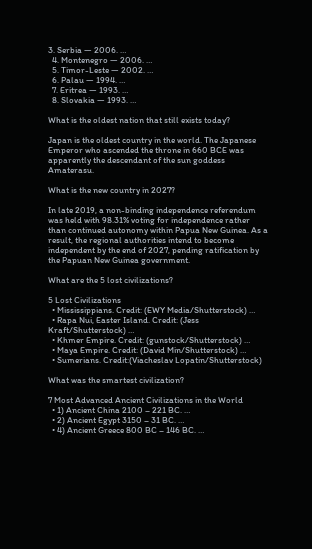3. Serbia — 2006. …
  4. Montenegro — 2006. …
  5. Timor-Leste — 2002. …
  6. Palau — 1994. …
  7. Eritrea — 1993. …
  8. Slovakia — 1993. …

What is the oldest nation that still exists today?

Japan is the oldest country in the world. The Japanese Emperor who ascended the throne in 660 BCE was apparently the descendant of the sun goddess Amaterasu.

What is the new country in 2027?

In late 2019, a non-binding independence referendum was held with 98.31% voting for independence rather than continued autonomy within Papua New Guinea. As a result, the regional authorities intend to become independent by the end of 2027, pending ratification by the Papuan New Guinea government.

What are the 5 lost civilizations?

5 Lost Civilizations
  • Mississippians. Credit: (EWY Media/Shutterstock) …
  • Rapa Nui, Easter Island. Credit: (Jess Kraft/Shutterstock) …
  • Khmer Empire. Credit: (gunstock/Shutterstock) …
  • Maya Empire. Credit: (David Min/Shutterstock) …
  • Sumerians. Credit:(Viacheslav Lopatin/Shutterstock)

What was the smartest civilization?

7 Most Advanced Ancient Civilizations in the World
  • 1) Ancient China 2100 – 221 BC. …
  • 2) Ancient Egypt 3150 – 31 BC. …
  • 4) Ancient Greece 800 BC – 146 BC. …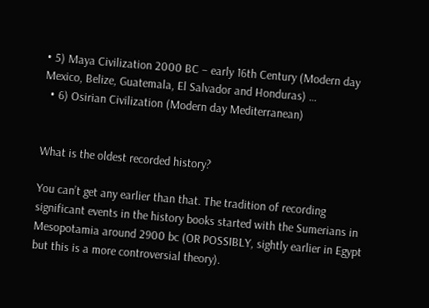• 5) Maya Civilization 2000 BC – early 16th Century (Modern day Mexico, Belize, Guatemala, El Salvador and Honduras) …
  • 6) Osirian Civilization (Modern day Mediterranean)


What is the oldest recorded history?

You can’t get any earlier than that. The tradition of recording significant events in the history books started with the Sumerians in Mesopotamia around 2900 bc (OR POSSIBLY, sightly earlier in Egypt but this is a more controversial theory).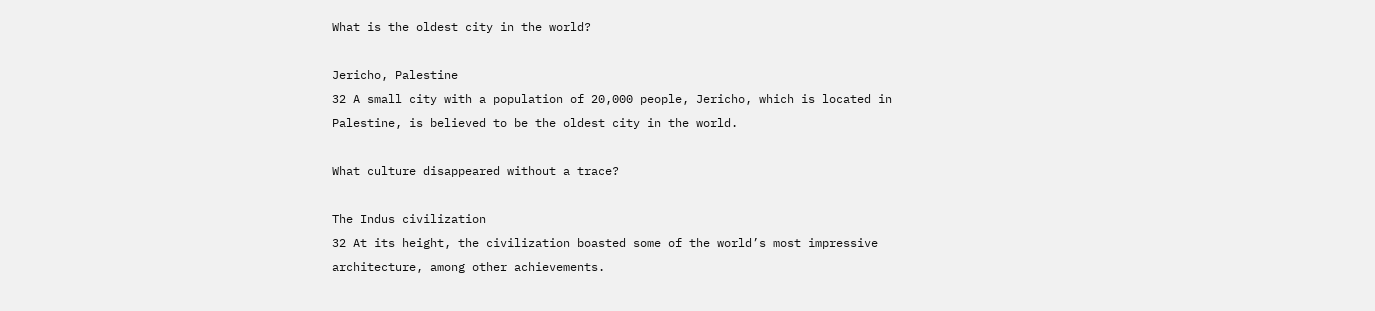What is the oldest city in the world?

Jericho, Palestine
32 A small city with a population of 20,000 people, Jericho, which is located in Palestine, is believed to be the oldest city in the world.

What culture disappeared without a trace?

The Indus civilization
32 At its height, the civilization boasted some of the world’s most impressive architecture, among other achievements.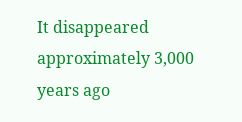It disappeared approximately 3,000 years ago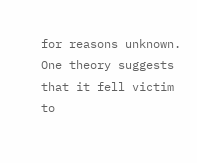for reasons unknown. One theory suggests that it fell victim to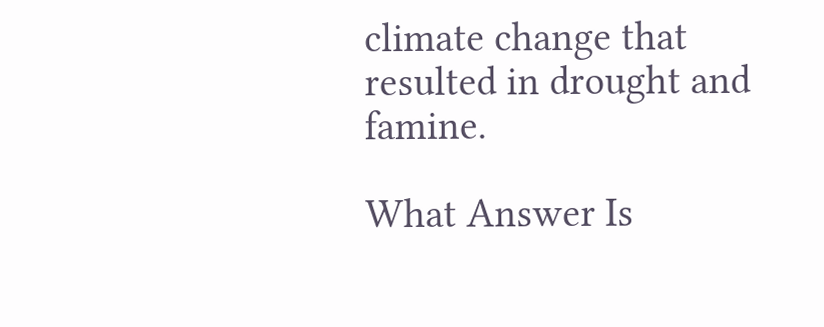climate change that resulted in drought and famine.

What Answer Is